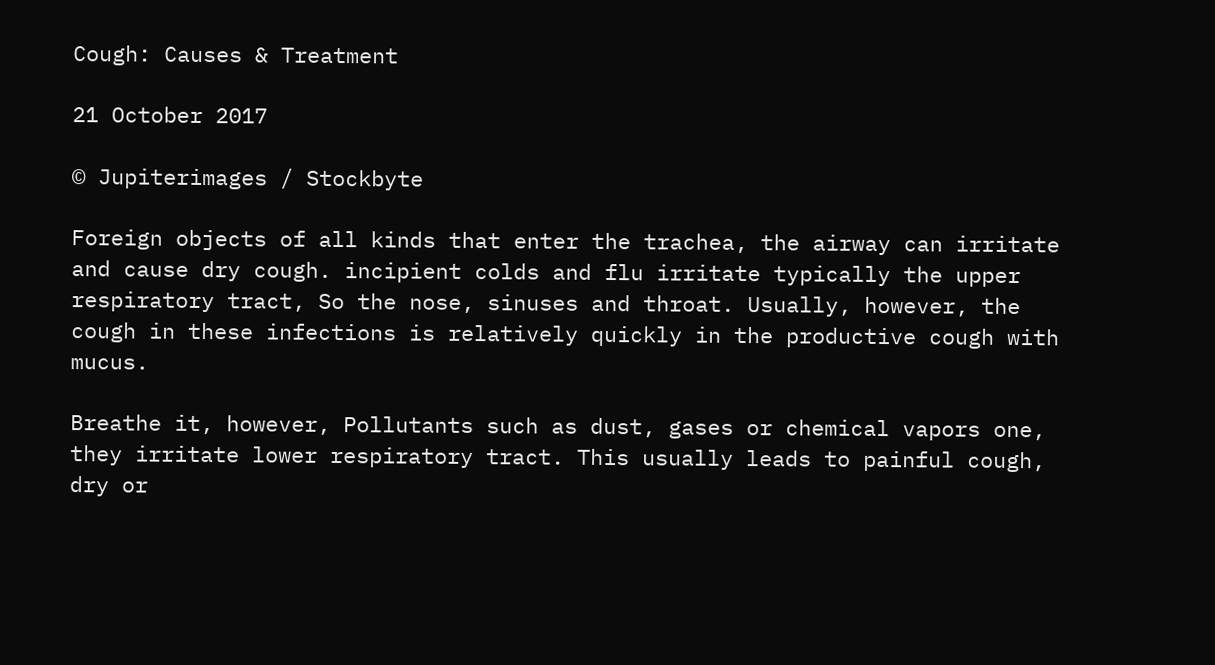Cough: Causes & Treatment

21 October 2017

© Jupiterimages / Stockbyte

Foreign objects of all kinds that enter the trachea, the airway can irritate and cause dry cough. incipient colds and flu irritate typically the upper respiratory tract, So the nose, sinuses and throat. Usually, however, the cough in these infections is relatively quickly in the productive cough with mucus.

Breathe it, however, Pollutants such as dust, gases or chemical vapors one, they irritate lower respiratory tract. This usually leads to painful cough, dry or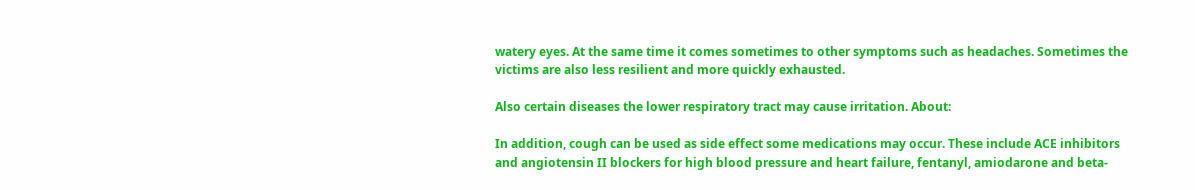watery eyes. At the same time it comes sometimes to other symptoms such as headaches. Sometimes the victims are also less resilient and more quickly exhausted.

Also certain diseases the lower respiratory tract may cause irritation. About:

In addition, cough can be used as side effect some medications may occur. These include ACE inhibitors and angiotensin II blockers for high blood pressure and heart failure, fentanyl, amiodarone and beta-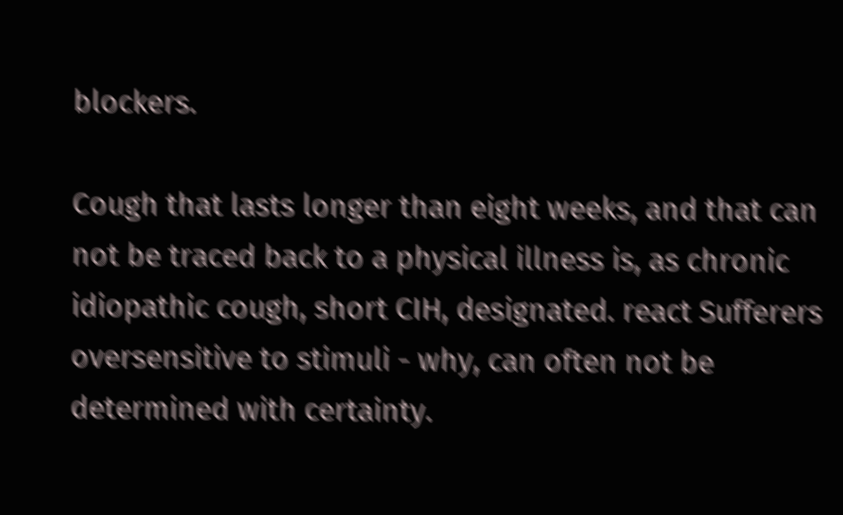blockers.

Cough that lasts longer than eight weeks, and that can not be traced back to a physical illness is, as chronic idiopathic cough, short CIH, designated. react Sufferers oversensitive to stimuli - why, can often not be determined with certainty.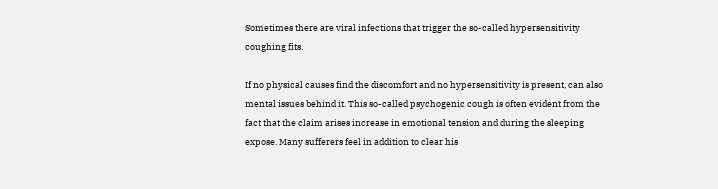Sometimes there are viral infections that trigger the so-called hypersensitivity coughing fits.

If no physical causes find the discomfort and no hypersensitivity is present, can also mental issues behind it. This so-called psychogenic cough is often evident from the fact that the claim arises increase in emotional tension and during the sleeping expose. Many sufferers feel in addition to clear his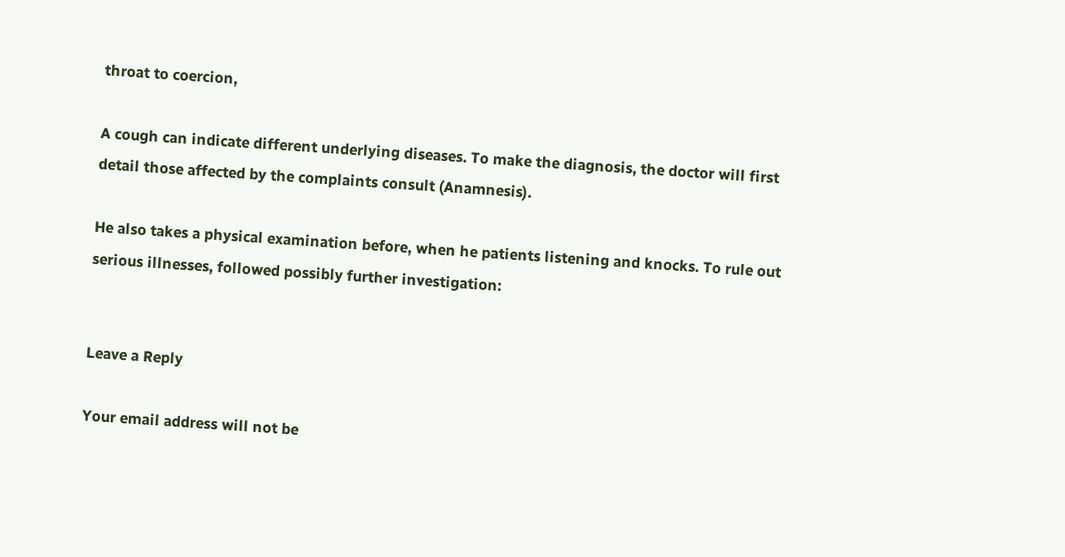throat to coercion,

A cough can indicate different underlying diseases. To make the diagnosis, the doctor will first detail those affected by the complaints consult (Anamnesis).

He also takes a physical examination before, when he patients listening and knocks. To rule out serious illnesses, followed possibly further investigation:


Leave a Reply

Your email address will not be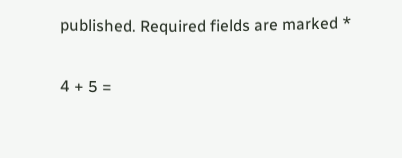published. Required fields are marked *

4 + 5 =